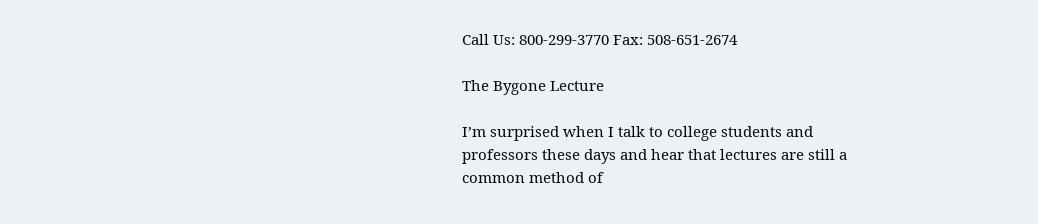Call Us: 800-299-3770 Fax: 508-651-2674

The Bygone Lecture

I’m surprised when I talk to college students and professors these days and hear that lectures are still a common method of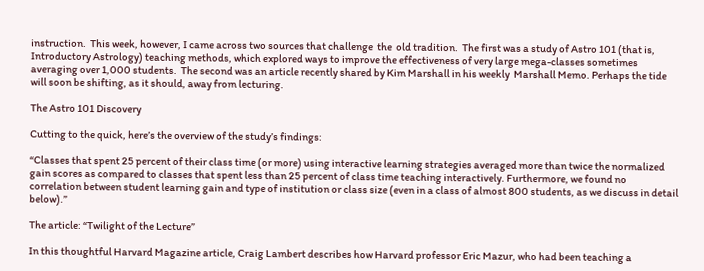instruction.  This week, however, I came across two sources that challenge  the  old tradition.  The first was a study of Astro 101 (that is, Introductory Astrology) teaching methods, which explored ways to improve the effectiveness of very large mega-classes sometimes averaging over 1,000 students.  The second was an article recently shared by Kim Marshall in his weekly  Marshall Memo. Perhaps the tide will soon be shifting, as it should, away from lecturing.

The Astro 101 Discovery

Cutting to the quick, here’s the overview of the study’s findings:

“Classes that spent 25 percent of their class time (or more) using interactive learning strategies averaged more than twice the normalized gain scores as compared to classes that spent less than 25 percent of class time teaching interactively. Furthermore, we found no correlation between student learning gain and type of institution or class size (even in a class of almost 800 students, as we discuss in detail below).”

The article: “Twilight of the Lecture”

In this thoughtful Harvard Magazine article, Craig Lambert describes how Harvard professor Eric Mazur, who had been teaching a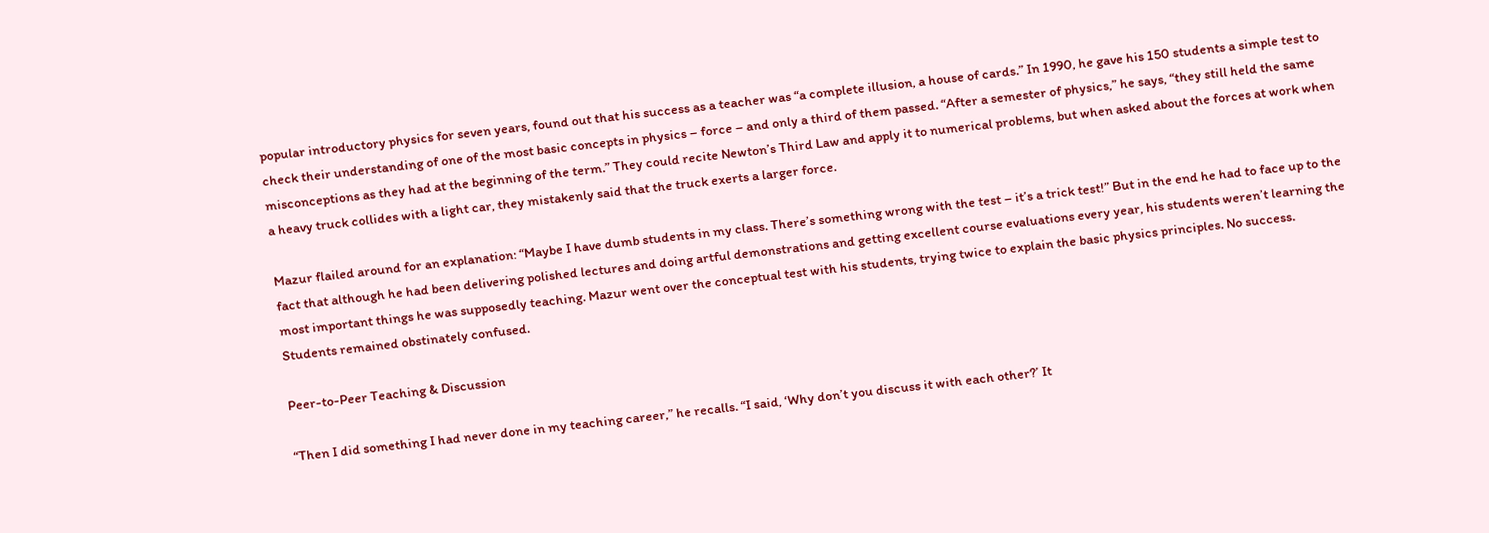popular introductory physics for seven years, found out that his success as a teacher was “a complete illusion, a house of cards.” In 1990, he gave his 150 students a simple test to check their understanding of one of the most basic concepts in physics – force – and only a third of them passed. “After a semester of physics,” he says, “they still held the same misconceptions as they had at the beginning of the term.” They could recite Newton’s Third Law and apply it to numerical problems, but when asked about the forces at work when a heavy truck collides with a light car, they mistakenly said that the truck exerts a larger force.

Mazur flailed around for an explanation: “Maybe I have dumb students in my class. There’s something wrong with the test – it’s a trick test!” But in the end he had to face up to the fact that although he had been delivering polished lectures and doing artful demonstrations and getting excellent course evaluations every year, his students weren’t learning the most important things he was supposedly teaching. Mazur went over the conceptual test with his students, trying twice to explain the basic physics principles. No success. Students remained obstinately confused.

Peer-to-Peer Teaching & Discussion

“Then I did something I had never done in my teaching career,” he recalls. “I said, ‘Why don’t you discuss it with each other?’ It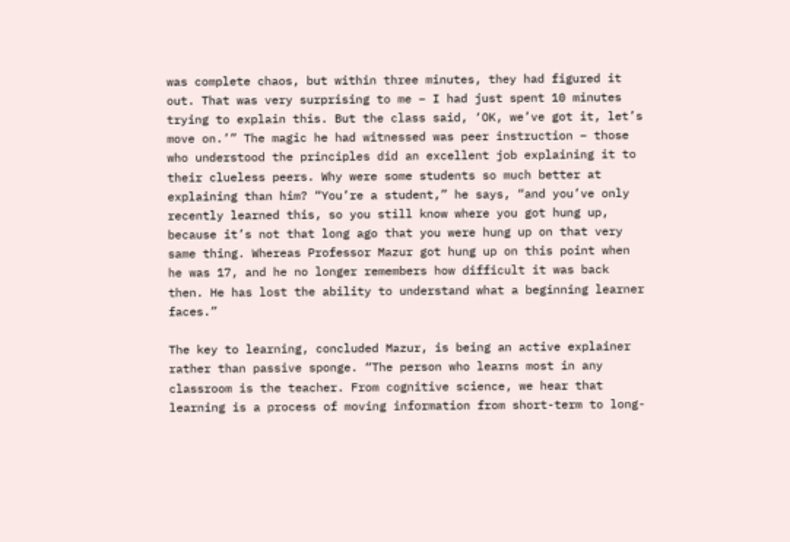was complete chaos, but within three minutes, they had figured it out. That was very surprising to me – I had just spent 10 minutes trying to explain this. But the class said, ‘OK, we’ve got it, let’s move on.’” The magic he had witnessed was peer instruction – those who understood the principles did an excellent job explaining it to their clueless peers. Why were some students so much better at explaining than him? “You’re a student,” he says, “and you’ve only recently learned this, so you still know where you got hung up, because it’s not that long ago that you were hung up on that very same thing. Whereas Professor Mazur got hung up on this point when he was 17, and he no longer remembers how difficult it was back then. He has lost the ability to understand what a beginning learner faces.”

The key to learning, concluded Mazur, is being an active explainer rather than passive sponge. “The person who learns most in any classroom is the teacher. From cognitive science, we hear that learning is a process of moving information from short-term to long-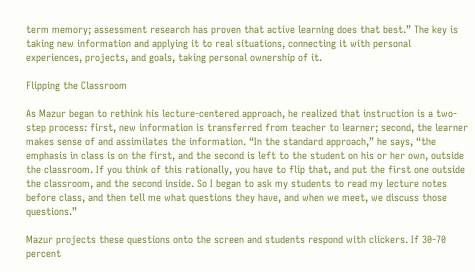term memory; assessment research has proven that active learning does that best.” The key is taking new information and applying it to real situations, connecting it with personal experiences, projects, and goals, taking personal ownership of it.

Flipping the Classroom

As Mazur began to rethink his lecture-centered approach, he realized that instruction is a two-step process: first, new information is transferred from teacher to learner; second, the learner makes sense of and assimilates the information. “In the standard approach,” he says, “the emphasis in class is on the first, and the second is left to the student on his or her own, outside the classroom. If you think of this rationally, you have to flip that, and put the first one outside the classroom, and the second inside. So I began to ask my students to read my lecture notes before class, and then tell me what questions they have, and when we meet, we discuss those questions.”

Mazur projects these questions onto the screen and students respond with clickers. If 30-70 percent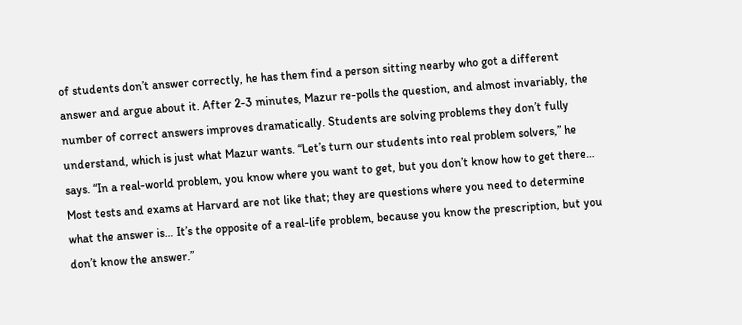of students don’t answer correctly, he has them find a person sitting nearby who got a different answer and argue about it. After 2-3 minutes, Mazur re-polls the question, and almost invariably, the number of correct answers improves dramatically. Students are solving problems they don’t fully understand, which is just what Mazur wants. “Let’s turn our students into real problem solvers,” he says. “In a real-world problem, you know where you want to get, but you don’t know how to get there… Most tests and exams at Harvard are not like that; they are questions where you need to determine what the answer is… It’s the opposite of a real-life problem, because you know the prescription, but you don’t know the answer.”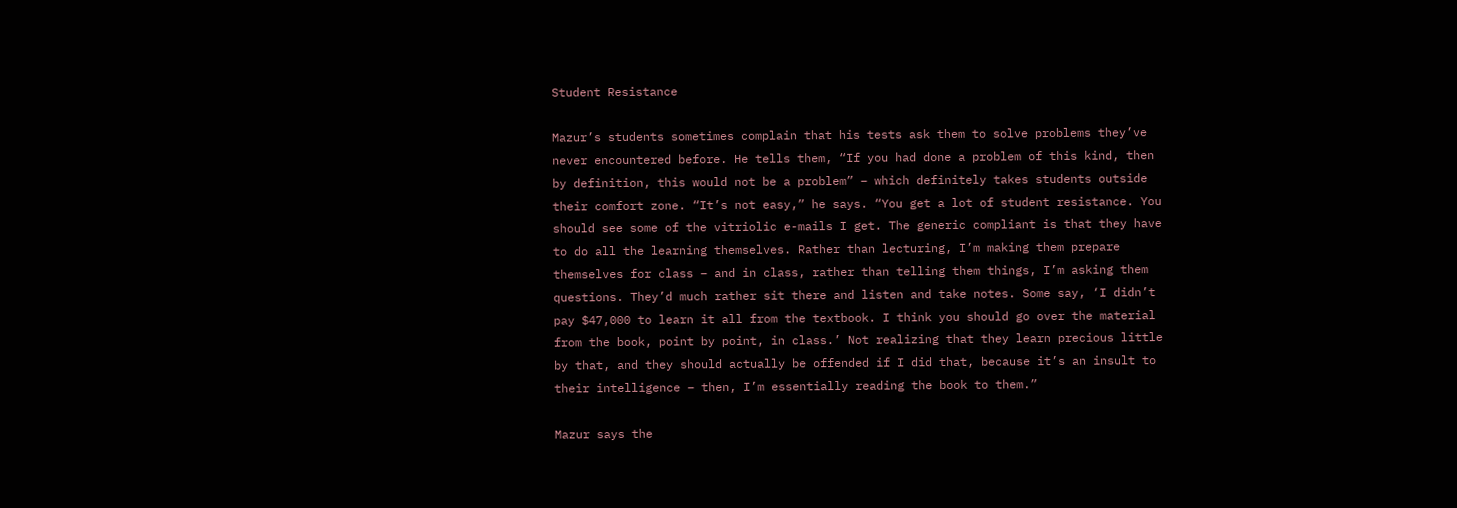Student Resistance

Mazur’s students sometimes complain that his tests ask them to solve problems they’ve never encountered before. He tells them, “If you had done a problem of this kind, then by definition, this would not be a problem” – which definitely takes students outside their comfort zone. “It’s not easy,” he says. “You get a lot of student resistance. You should see some of the vitriolic e-mails I get. The generic compliant is that they have to do all the learning themselves. Rather than lecturing, I’m making them prepare themselves for class – and in class, rather than telling them things, I’m asking them questions. They’d much rather sit there and listen and take notes. Some say, ‘I didn’t pay $47,000 to learn it all from the textbook. I think you should go over the material from the book, point by point, in class.’ Not realizing that they learn precious little by that, and they should actually be offended if I did that, because it’s an insult to their intelligence – then, I’m essentially reading the book to them.”

Mazur says the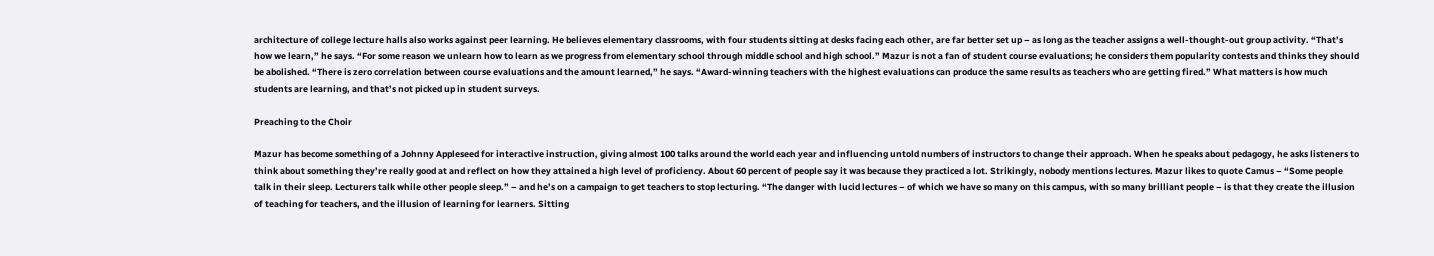architecture of college lecture halls also works against peer learning. He believes elementary classrooms, with four students sitting at desks facing each other, are far better set up – as long as the teacher assigns a well-thought-out group activity. “That’s how we learn,” he says. “For some reason we unlearn how to learn as we progress from elementary school through middle school and high school.” Mazur is not a fan of student course evaluations; he considers them popularity contests and thinks they should be abolished. “There is zero correlation between course evaluations and the amount learned,” he says. “Award-winning teachers with the highest evaluations can produce the same results as teachers who are getting fired.” What matters is how much students are learning, and that’s not picked up in student surveys.

Preaching to the Choir

Mazur has become something of a Johnny Appleseed for interactive instruction, giving almost 100 talks around the world each year and influencing untold numbers of instructors to change their approach. When he speaks about pedagogy, he asks listeners to think about something they’re really good at and reflect on how they attained a high level of proficiency. About 60 percent of people say it was because they practiced a lot. Strikingly, nobody mentions lectures. Mazur likes to quote Camus – “Some people talk in their sleep. Lecturers talk while other people sleep.” – and he’s on a campaign to get teachers to stop lecturing. “The danger with lucid lectures – of which we have so many on this campus, with so many brilliant people – is that they create the illusion of teaching for teachers, and the illusion of learning for learners. Sitting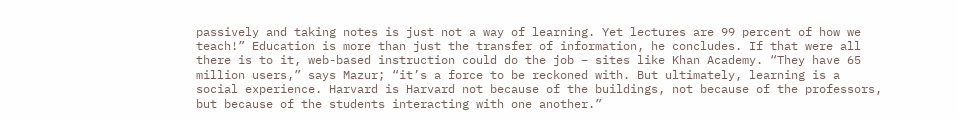passively and taking notes is just not a way of learning. Yet lectures are 99 percent of how we teach!” Education is more than just the transfer of information, he concludes. If that were all there is to it, web-based instruction could do the job – sites like Khan Academy. “They have 65 million users,” says Mazur; “it’s a force to be reckoned with. But ultimately, learning is a social experience. Harvard is Harvard not because of the buildings, not because of the professors, but because of the students interacting with one another.”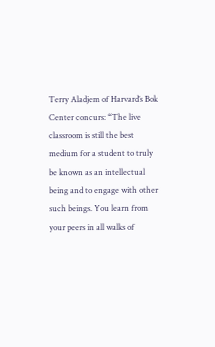Terry Aladjem of Harvard’s Bok Center concurs: “The live classroom is still the best medium for a student to truly be known as an intellectual being and to engage with other such beings. You learn from your peers in all walks of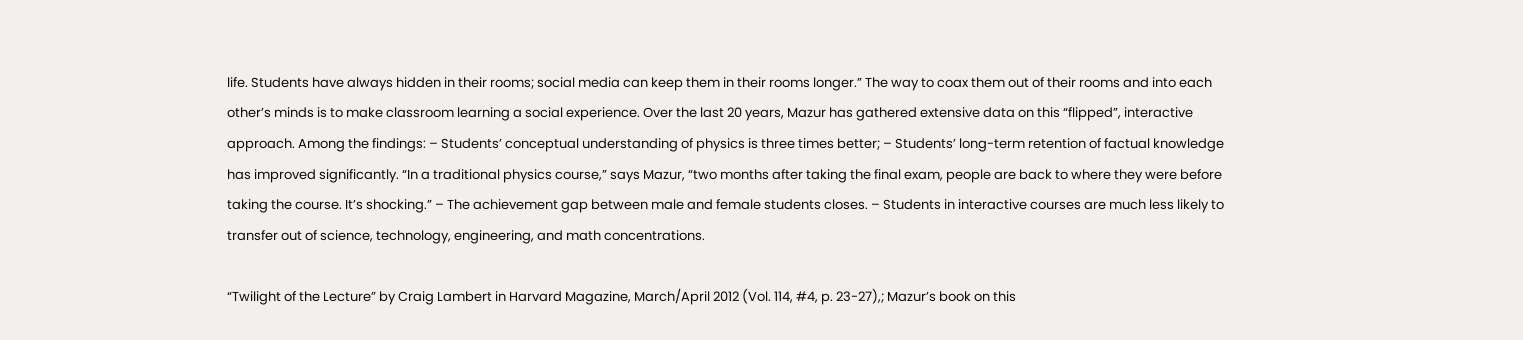life. Students have always hidden in their rooms; social media can keep them in their rooms longer.” The way to coax them out of their rooms and into each other’s minds is to make classroom learning a social experience. Over the last 20 years, Mazur has gathered extensive data on this “flipped”, interactive approach. Among the findings: – Students’ conceptual understanding of physics is three times better; – Students’ long-term retention of factual knowledge has improved significantly. “In a traditional physics course,” says Mazur, “two months after taking the final exam, people are back to where they were before taking the course. It’s shocking.” – The achievement gap between male and female students closes. – Students in interactive courses are much less likely to transfer out of science, technology, engineering, and math concentrations.

“Twilight of the Lecture” by Craig Lambert in Harvard Magazine, March/April 2012 (Vol. 114, #4, p. 23-27),; Mazur’s book on this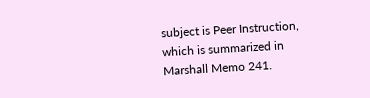subject is Peer Instruction, which is summarized in Marshall Memo 241.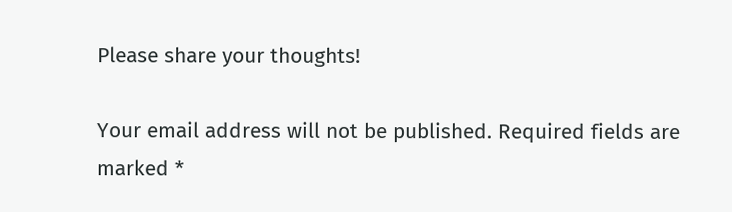Please share your thoughts!

Your email address will not be published. Required fields are marked *